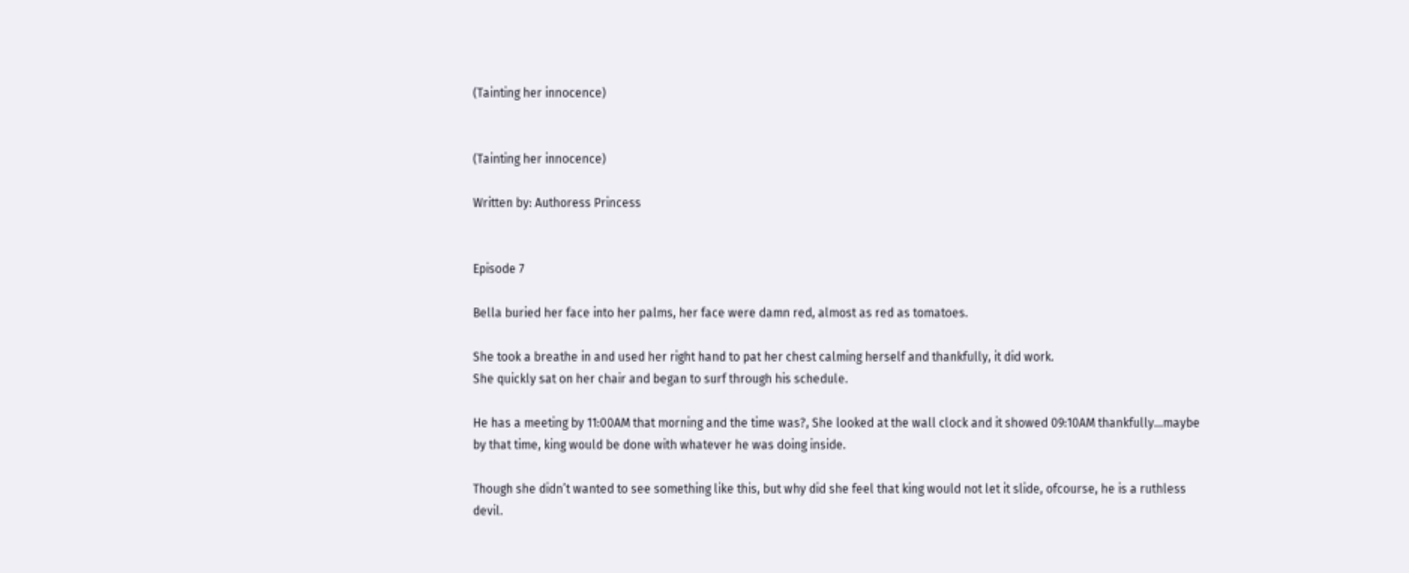(Tainting her innocence)


(Tainting her innocence)

Written by: Authoress Princess


Episode 7

Bella buried her face into her palms, her face were damn red, almost as red as tomatoes.

She took a breathe in and used her right hand to pat her chest calming herself and thankfully, it did work.
She quickly sat on her chair and began to surf through his schedule.

He has a meeting by 11:00AM that morning and the time was?, She looked at the wall clock and it showed 09:10AM thankfully…maybe by that time, king would be done with whatever he was doing inside.

Though she didn’t wanted to see something like this, but why did she feel that king would not let it slide, ofcourse, he is a ruthless devil.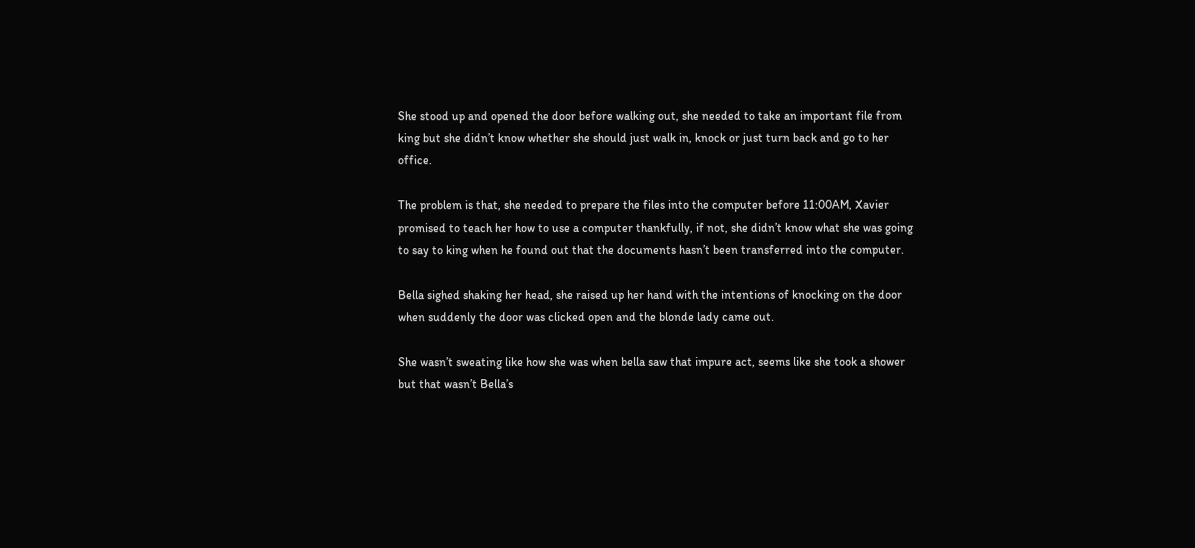She stood up and opened the door before walking out, she needed to take an important file from king but she didn’t know whether she should just walk in, knock or just turn back and go to her office.

The problem is that, she needed to prepare the files into the computer before 11:00AM, Xavier promised to teach her how to use a computer thankfully, if not, she didn’t know what she was going to say to king when he found out that the documents hasn’t been transferred into the computer.

Bella sighed shaking her head, she raised up her hand with the intentions of knocking on the door when suddenly the door was clicked open and the blonde lady came out.

She wasn’t sweating like how she was when bella saw that impure act, seems like she took a shower but that wasn’t Bella’s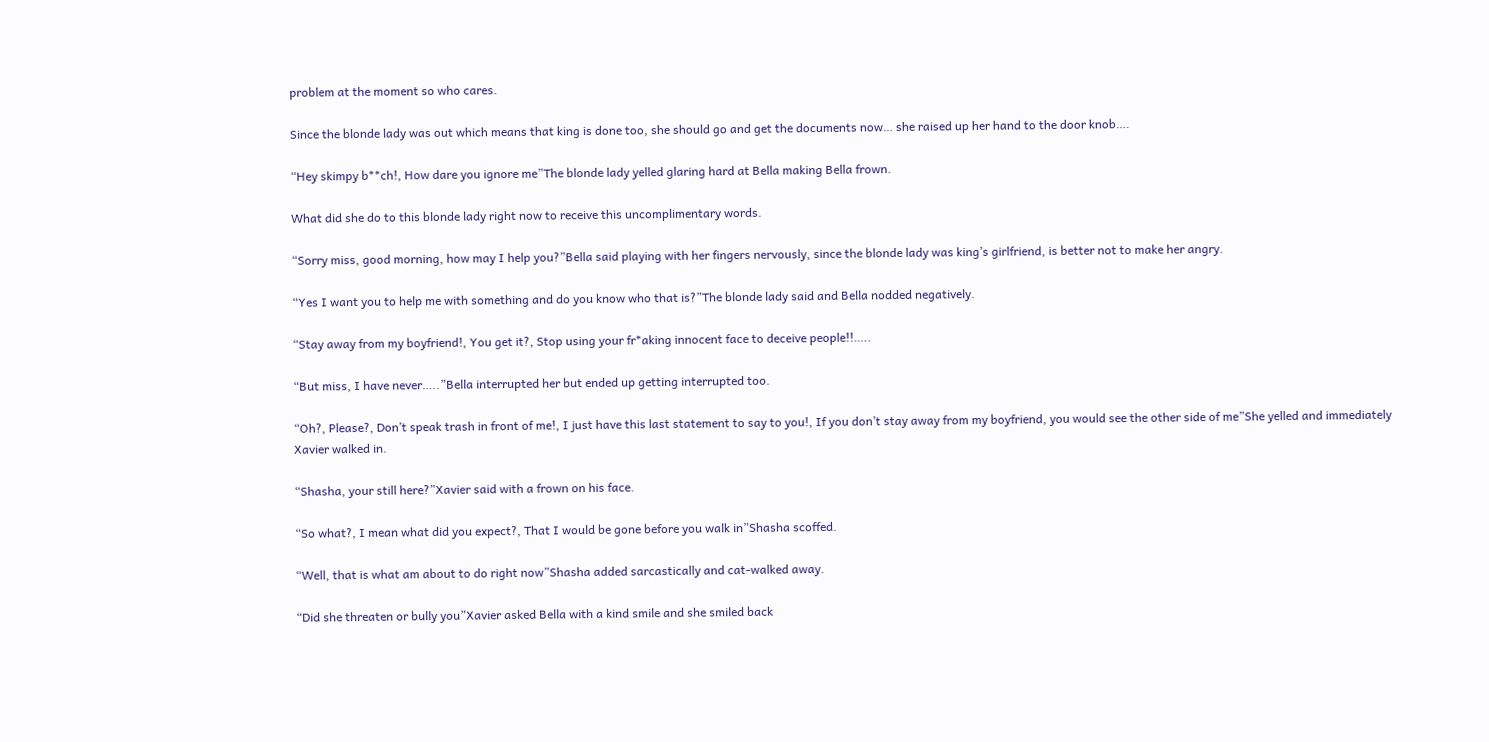problem at the moment so who cares.

Since the blonde lady was out which means that king is done too, she should go and get the documents now… she raised up her hand to the door knob….

“Hey skimpy b**ch!, How dare you ignore me”The blonde lady yelled glaring hard at Bella making Bella frown.

What did she do to this blonde lady right now to receive this uncomplimentary words.

“Sorry miss, good morning, how may I help you?”Bella said playing with her fingers nervously, since the blonde lady was king’s girlfriend, is better not to make her angry.

“Yes I want you to help me with something and do you know who that is?”The blonde lady said and Bella nodded negatively.

“Stay away from my boyfriend!, You get it?, Stop using your fr*aking innocent face to deceive people!!…..

“But miss, I have never…..”Bella interrupted her but ended up getting interrupted too.

“Oh?, Please?, Don’t speak trash in front of me!, I just have this last statement to say to you!, If you don’t stay away from my boyfriend, you would see the other side of me”She yelled and immediately Xavier walked in.

“Shasha, your still here?”Xavier said with a frown on his face.

“So what?, I mean what did you expect?, That I would be gone before you walk in”Shasha scoffed.

“Well, that is what am about to do right now”Shasha added sarcastically and cat-walked away.

“Did she threaten or bully you”Xavier asked Bella with a kind smile and she smiled back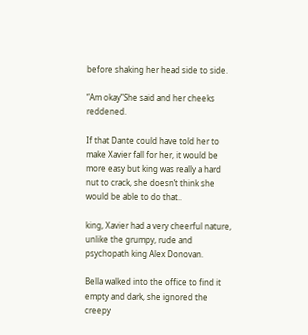before shaking her head side to side.

“Am okay”She said and her cheeks reddened.

If that Dante could have told her to make Xavier fall for her, it would be more easy but king was really a hard nut to crack, she doesn’t think she would be able to do that..

king, Xavier had a very cheerful nature, unlike the grumpy, rude and psychopath king Alex Donovan.

Bella walked into the office to find it empty and dark, she ignored the creepy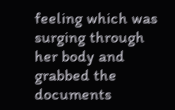feeling which was surging through her body and grabbed the documents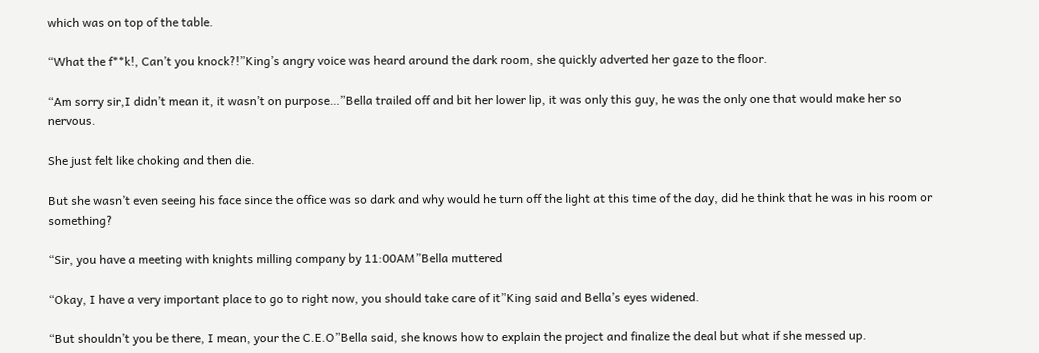which was on top of the table.

“What the f**k!, Can’t you knock?!”King’s angry voice was heard around the dark room, she quickly adverted her gaze to the floor.

“Am sorry sir,I didn’t mean it, it wasn’t on purpose…”Bella trailed off and bit her lower lip, it was only this guy, he was the only one that would make her so nervous.

She just felt like choking and then die.

But she wasn’t even seeing his face since the office was so dark and why would he turn off the light at this time of the day, did he think that he was in his room or something?

“Sir, you have a meeting with knights milling company by 11:00AM”Bella muttered

“Okay, I have a very important place to go to right now, you should take care of it”King said and Bella’s eyes widened.

“But shouldn’t you be there, I mean, your the C.E.O”Bella said, she knows how to explain the project and finalize the deal but what if she messed up.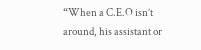“When a C.E.O isn’t around, his assistant or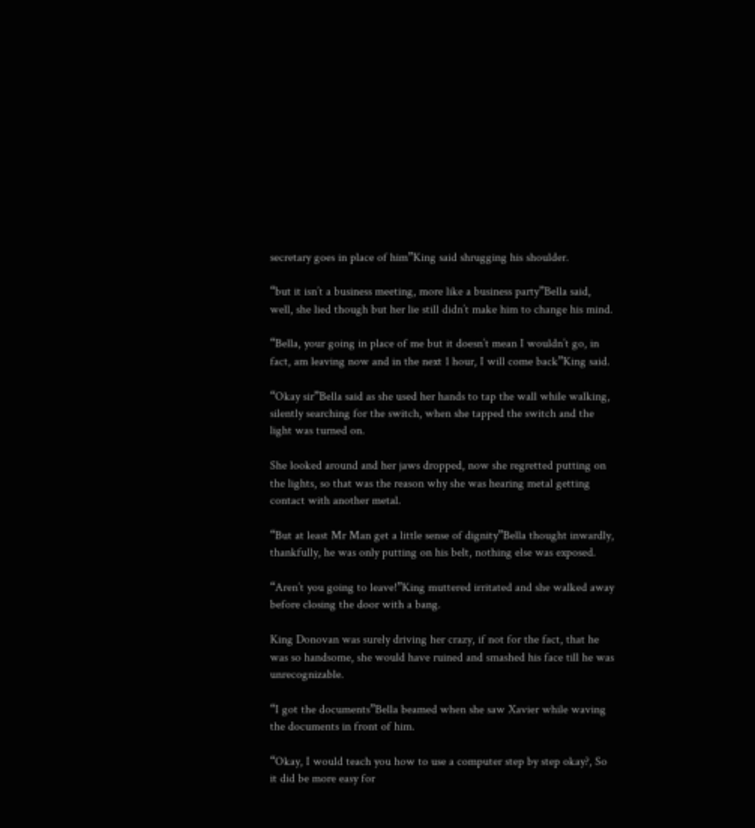secretary goes in place of him”King said shrugging his shoulder.

“but it isn’t a business meeting, more like a business party”Bella said, well, she lied though but her lie still didn’t make him to change his mind.

“Bella, your going in place of me but it doesn’t mean I wouldn’t go, in fact, am leaving now and in the next 1 hour, I will come back”King said.

“Okay sir”Bella said as she used her hands to tap the wall while walking, silently searching for the switch, when she tapped the switch and the light was turned on.

She looked around and her jaws dropped, now she regretted putting on the lights, so that was the reason why she was hearing metal getting contact with another metal.

“But at least Mr Man get a little sense of dignity”Bella thought inwardly, thankfully, he was only putting on his belt, nothing else was exposed.

“Aren’t you going to leave!”King muttered irritated and she walked away before closing the door with a bang.

King Donovan was surely driving her crazy, if not for the fact, that he was so handsome, she would have ruined and smashed his face till he was unrecognizable.

“I got the documents”Bella beamed when she saw Xavier while waving the documents in front of him.

“Okay, I would teach you how to use a computer step by step okay?, So it did be more easy for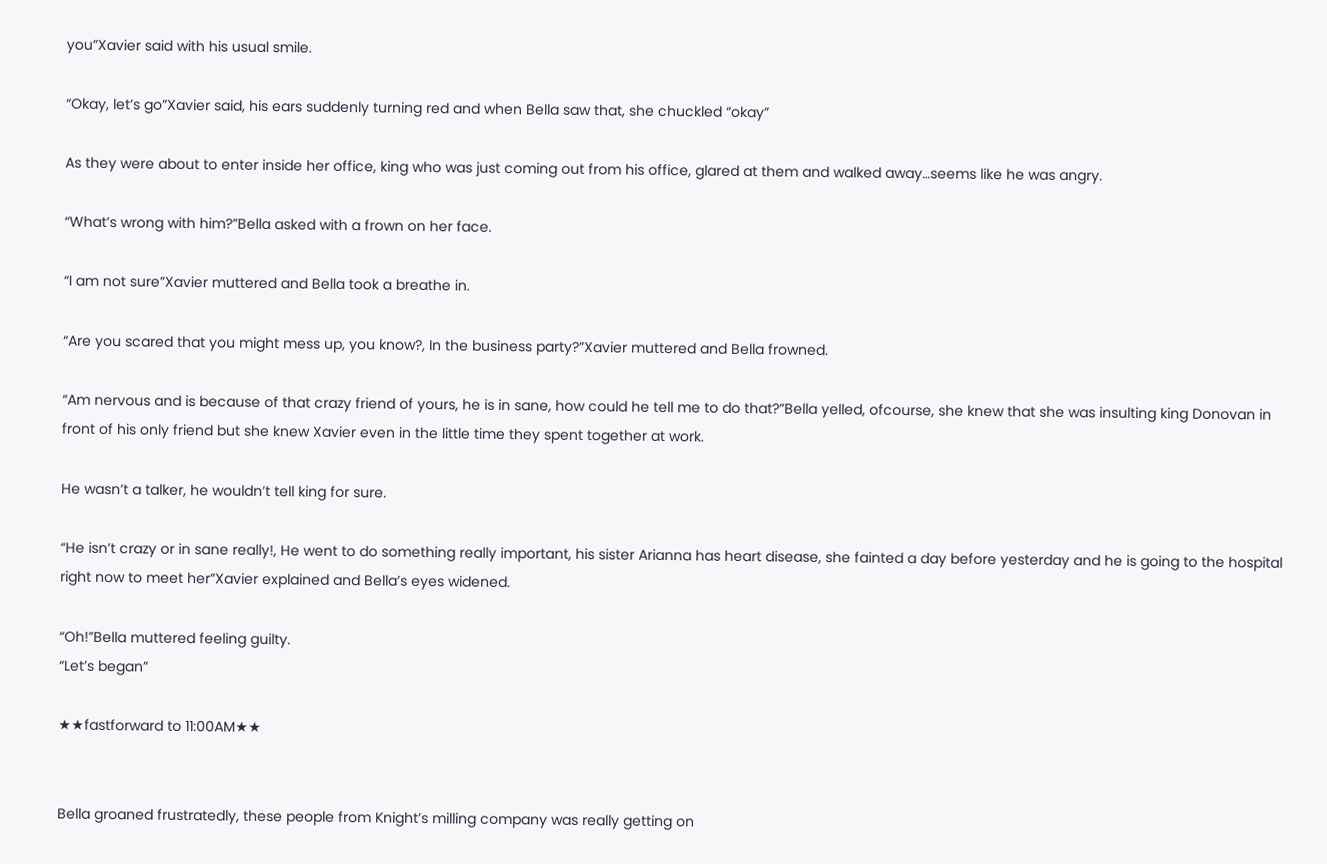you”Xavier said with his usual smile.

“Okay, let’s go”Xavier said, his ears suddenly turning red and when Bella saw that, she chuckled “okay”

As they were about to enter inside her office, king who was just coming out from his office, glared at them and walked away…seems like he was angry.

“What’s wrong with him?”Bella asked with a frown on her face.

“I am not sure”Xavier muttered and Bella took a breathe in.

“Are you scared that you might mess up, you know?, In the business party?”Xavier muttered and Bella frowned.

“Am nervous and is because of that crazy friend of yours, he is in sane, how could he tell me to do that?”Bella yelled, ofcourse, she knew that she was insulting king Donovan in front of his only friend but she knew Xavier even in the little time they spent together at work.

He wasn’t a talker, he wouldn’t tell king for sure.

“He isn’t crazy or in sane really!, He went to do something really important, his sister Arianna has heart disease, she fainted a day before yesterday and he is going to the hospital right now to meet her”Xavier explained and Bella’s eyes widened.

“Oh!”Bella muttered feeling guilty.
“Let’s began”

★★fastforward to 11:00AM★★


Bella groaned frustratedly, these people from Knight’s milling company was really getting on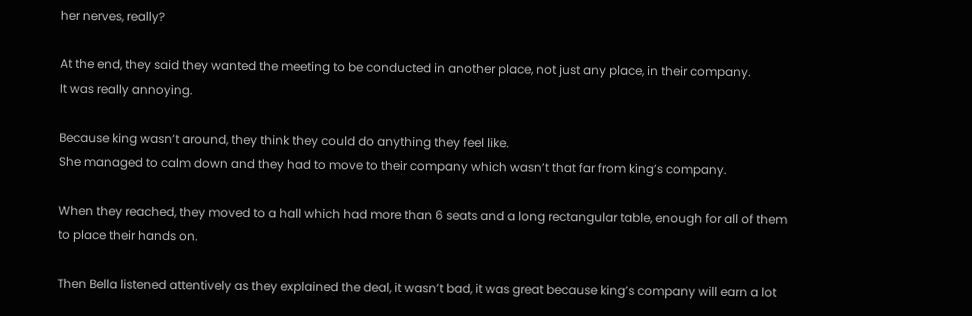her nerves, really?

At the end, they said they wanted the meeting to be conducted in another place, not just any place, in their company.
It was really annoying.

Because king wasn’t around, they think they could do anything they feel like.
She managed to calm down and they had to move to their company which wasn’t that far from king’s company.

When they reached, they moved to a hall which had more than 6 seats and a long rectangular table, enough for all of them to place their hands on.

Then Bella listened attentively as they explained the deal, it wasn’t bad, it was great because king’s company will earn a lot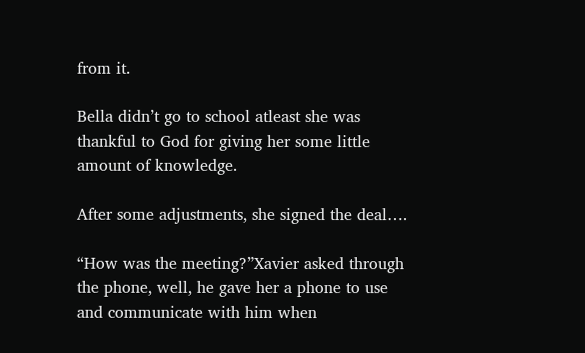from it.

Bella didn’t go to school atleast she was thankful to God for giving her some little amount of knowledge.

After some adjustments, she signed the deal….

“How was the meeting?”Xavier asked through the phone, well, he gave her a phone to use and communicate with him when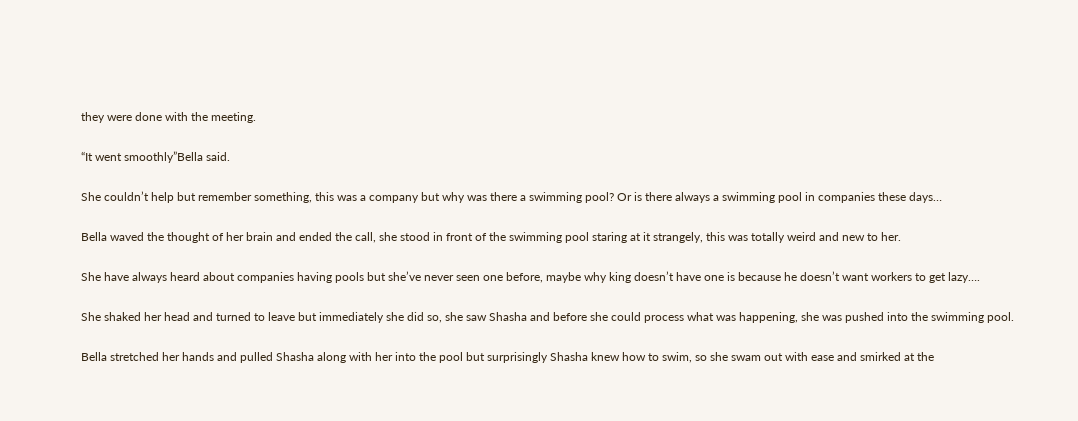they were done with the meeting.

“It went smoothly”Bella said.

She couldn’t help but remember something, this was a company but why was there a swimming pool? Or is there always a swimming pool in companies these days…

Bella waved the thought of her brain and ended the call, she stood in front of the swimming pool staring at it strangely, this was totally weird and new to her.

She have always heard about companies having pools but she’ve never seen one before, maybe why king doesn’t have one is because he doesn’t want workers to get lazy….

She shaked her head and turned to leave but immediately she did so, she saw Shasha and before she could process what was happening, she was pushed into the swimming pool.

Bella stretched her hands and pulled Shasha along with her into the pool but surprisingly Shasha knew how to swim, so she swam out with ease and smirked at the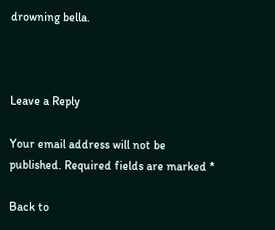drowning bella.



Leave a Reply

Your email address will not be published. Required fields are marked *

Back to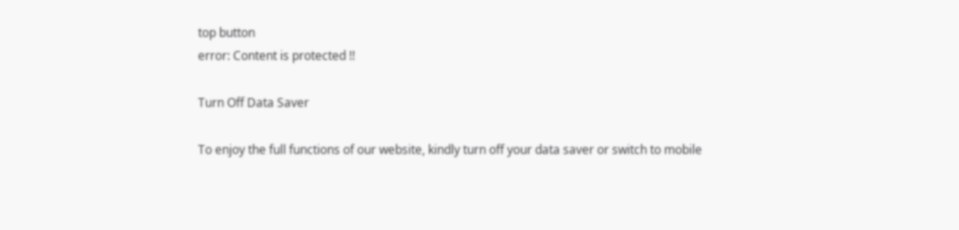top button
error: Content is protected !!

Turn Off Data Saver

To enjoy the full functions of our website, kindly turn off your data saver or switch to mobile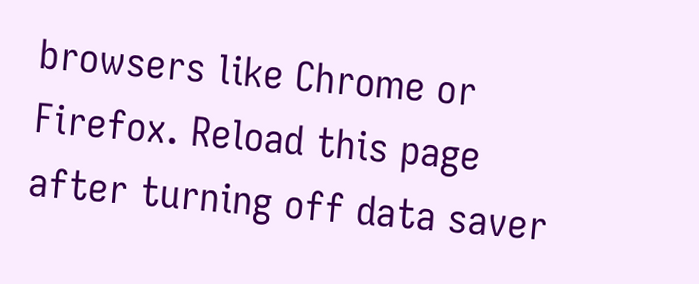browsers like Chrome or Firefox. Reload this page after turning off data saver